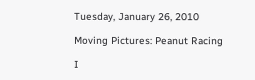Tuesday, January 26, 2010

Moving Pictures: Peanut Racing

I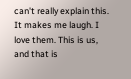can't really explain this. It makes me laugh. I love them. This is us, and that is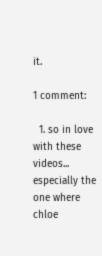it.

1 comment:

  1. so in love with these videos... especially the one where chloe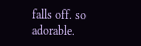falls off. so adorable.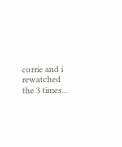corrie and i rewatched the 3 times...